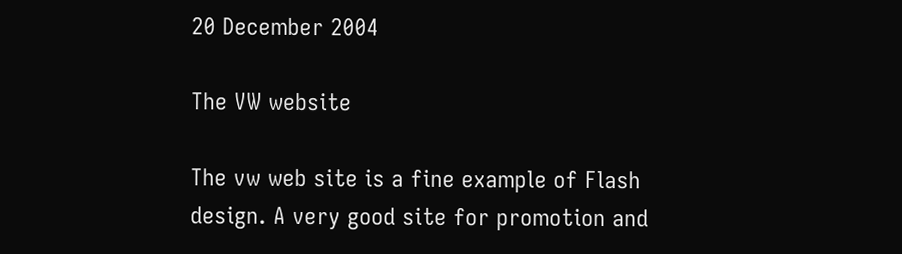20 December 2004

The VW website

The vw web site is a fine example of Flash design. A very good site for promotion and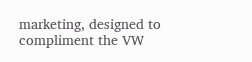marketing, designed to compliment the VW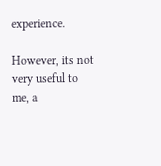experience.

However, its not very useful to me, a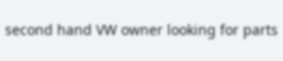second hand VW owner looking for parts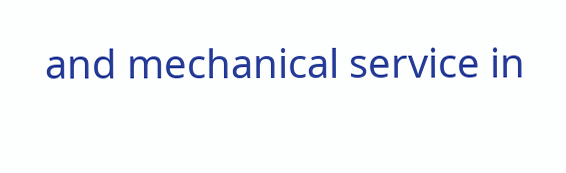and mechanical service in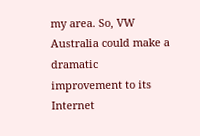my area. So, VW Australia could make a dramatic improvement to its Internet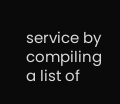service by compiling a list of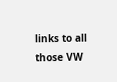links to all those VW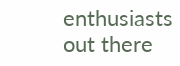enthusiasts out there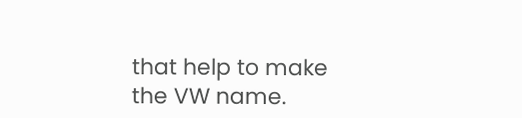that help to make the VW name.